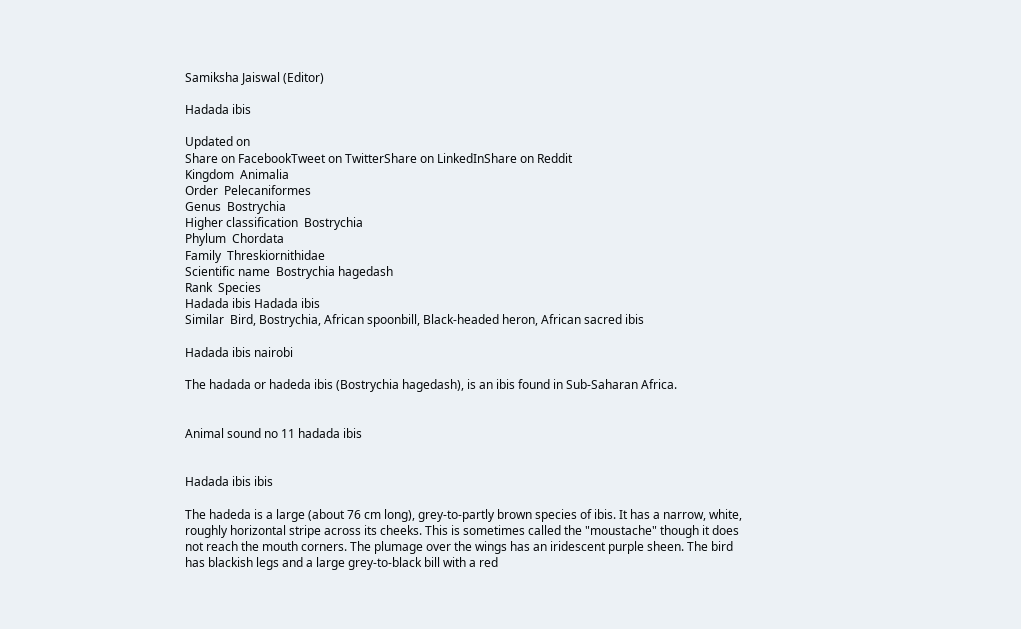Samiksha Jaiswal (Editor)

Hadada ibis

Updated on
Share on FacebookTweet on TwitterShare on LinkedInShare on Reddit
Kingdom  Animalia
Order  Pelecaniformes
Genus  Bostrychia
Higher classification  Bostrychia
Phylum  Chordata
Family  Threskiornithidae
Scientific name  Bostrychia hagedash
Rank  Species
Hadada ibis Hadada ibis
Similar  Bird, Bostrychia, African spoonbill, Black‑headed heron, African sacred ibis

Hadada ibis nairobi

The hadada or hadeda ibis (Bostrychia hagedash), is an ibis found in Sub-Saharan Africa.


Animal sound no 11 hadada ibis


Hadada ibis ibis

The hadeda is a large (about 76 cm long), grey-to-partly brown species of ibis. It has a narrow, white, roughly horizontal stripe across its cheeks. This is sometimes called the "moustache" though it does not reach the mouth corners. The plumage over the wings has an iridescent purple sheen. The bird has blackish legs and a large grey-to-black bill with a red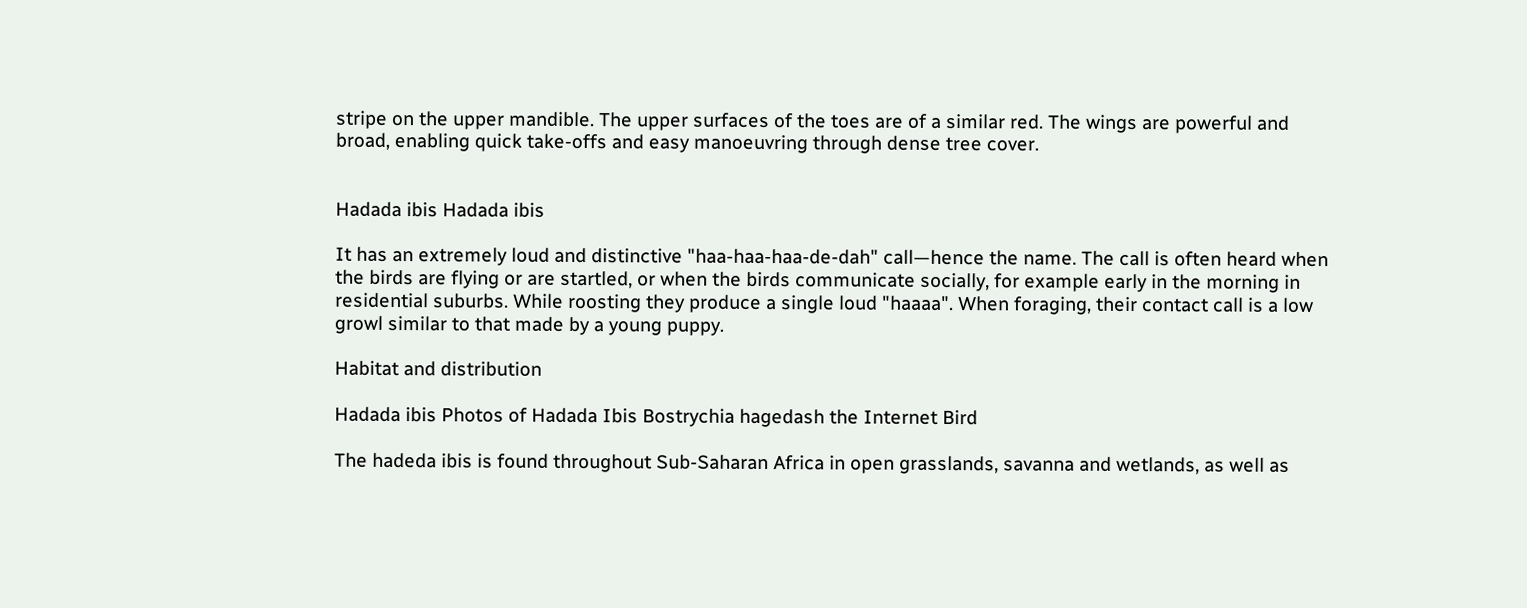stripe on the upper mandible. The upper surfaces of the toes are of a similar red. The wings are powerful and broad, enabling quick take-offs and easy manoeuvring through dense tree cover.


Hadada ibis Hadada ibis

It has an extremely loud and distinctive "haa-haa-haa-de-dah" call—hence the name. The call is often heard when the birds are flying or are startled, or when the birds communicate socially, for example early in the morning in residential suburbs. While roosting they produce a single loud "haaaa". When foraging, their contact call is a low growl similar to that made by a young puppy.

Habitat and distribution

Hadada ibis Photos of Hadada Ibis Bostrychia hagedash the Internet Bird

The hadeda ibis is found throughout Sub-Saharan Africa in open grasslands, savanna and wetlands, as well as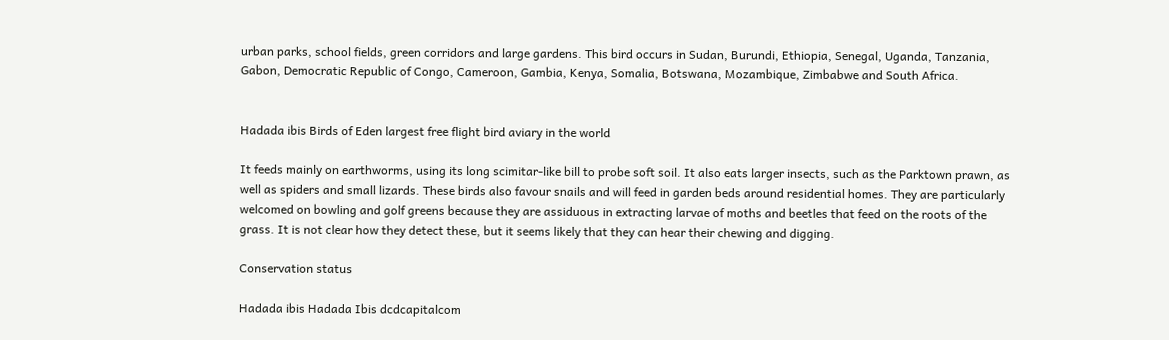urban parks, school fields, green corridors and large gardens. This bird occurs in Sudan, Burundi, Ethiopia, Senegal, Uganda, Tanzania, Gabon, Democratic Republic of Congo, Cameroon, Gambia, Kenya, Somalia, Botswana, Mozambique, Zimbabwe and South Africa.


Hadada ibis Birds of Eden largest free flight bird aviary in the world

It feeds mainly on earthworms, using its long scimitar-like bill to probe soft soil. It also eats larger insects, such as the Parktown prawn, as well as spiders and small lizards. These birds also favour snails and will feed in garden beds around residential homes. They are particularly welcomed on bowling and golf greens because they are assiduous in extracting larvae of moths and beetles that feed on the roots of the grass. It is not clear how they detect these, but it seems likely that they can hear their chewing and digging.

Conservation status

Hadada ibis Hadada Ibis dcdcapitalcom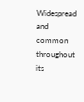Widespread and common throughout its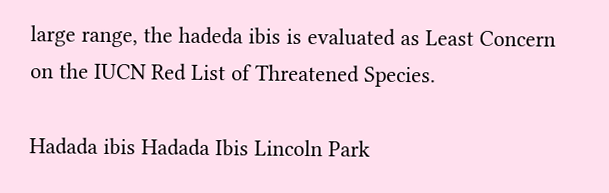large range, the hadeda ibis is evaluated as Least Concern on the IUCN Red List of Threatened Species.

Hadada ibis Hadada Ibis Lincoln Park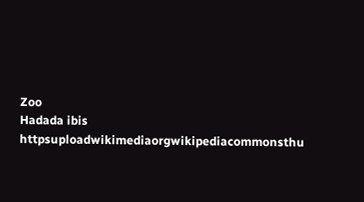Zoo
Hadada ibis httpsuploadwikimediaorgwikipediacommonsthu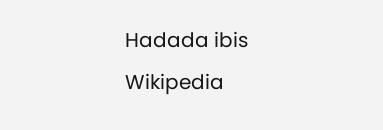Hadada ibis Wikipedia